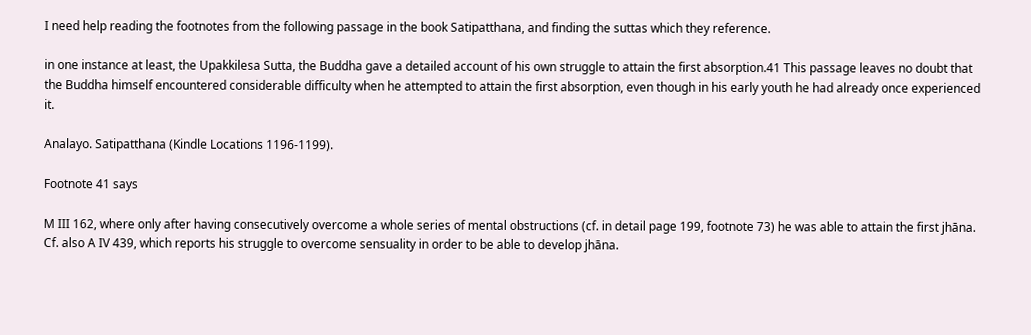I need help reading the footnotes from the following passage in the book Satipatthana, and finding the suttas which they reference.

in one instance at least, the Upakkilesa Sutta, the Buddha gave a detailed account of his own struggle to attain the first absorption.41 This passage leaves no doubt that the Buddha himself encountered considerable difficulty when he attempted to attain the first absorption, even though in his early youth he had already once experienced it.

Analayo. Satipatthana (Kindle Locations 1196-1199).

Footnote 41 says

M III 162, where only after having consecutively overcome a whole series of mental obstructions (cf. in detail page 199, footnote 73) he was able to attain the first jhāna. Cf. also A IV 439, which reports his struggle to overcome sensuality in order to be able to develop jhāna.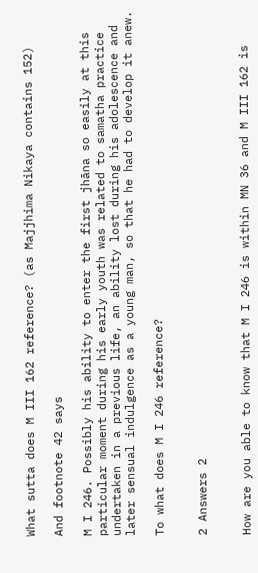What sutta does M III 162 reference? (as Majjhima Nikaya contains 152)

And footnote 42 says

M I 246. Possibly his ability to enter the first jhāna so easily at this particular moment during his early youth was related to samatha practice undertaken in a previous life, an ability lost during his adolescence and later sensual indulgence as a young man, so that he had to develop it anew.

To what does M I 246 reference?


2 Answers 2


How are you able to know that M I 246 is within MN 36 and M III 162 is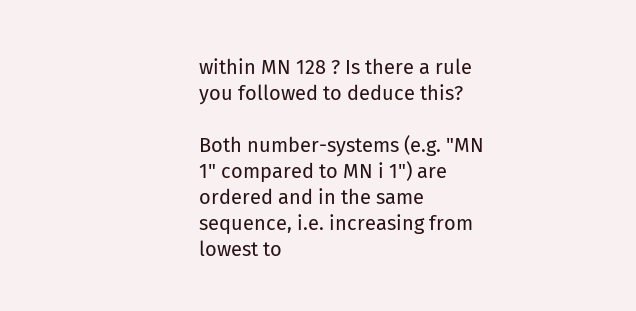within MN 128 ? Is there a rule you followed to deduce this?

Both number-systems (e.g. "MN 1" compared to MN i 1") are ordered and in the same sequence, i.e. increasing from lowest to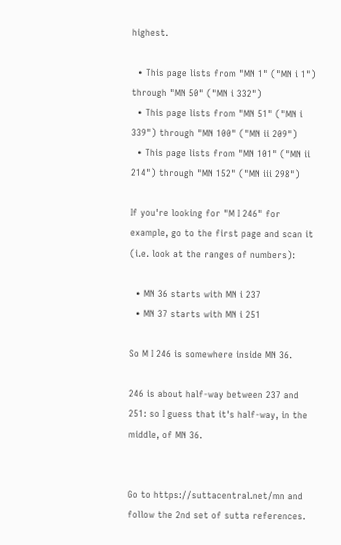highest.

  • This page lists from "MN 1" ("MN i 1") through "MN 50" ("MN i 332")
  • This page lists from "MN 51" ("MN i 339") through "MN 100" ("MN ii 209")
  • This page lists from "MN 101" ("MN ii 214") through "MN 152" ("MN iii 298")

If you're looking for "M I 246" for example, go to the first page and scan it (i.e. look at the ranges of numbers):

  • MN 36 starts with MN i 237
  • MN 37 starts with MN i 251

So M I 246 is somewhere inside MN 36.

246 is about half-way between 237 and 251: so I guess that it's half-way, in the middle, of MN 36.


Go to https://suttacentral.net/mn and follow the 2nd set of sutta references.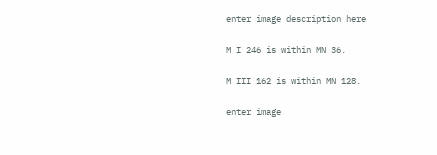enter image description here

M I 246 is within MN 36.

M III 162 is within MN 128.

enter image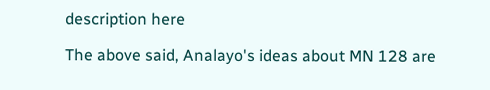description here

The above said, Analayo's ideas about MN 128 are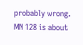probably wrong. MN 128 is about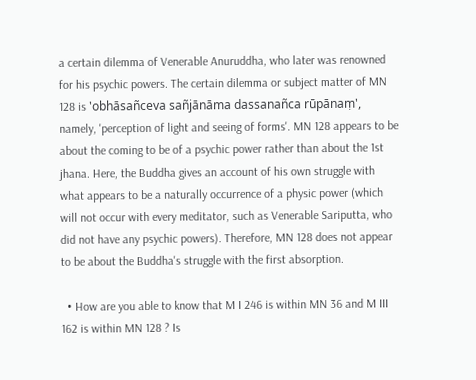a certain dilemma of Venerable Anuruddha, who later was renowned for his psychic powers. The certain dilemma or subject matter of MN 128 is 'obhāsañceva sañjānāma dassanañca rūpānaṃ', namely, 'perception of light and seeing of forms'. MN 128 appears to be about the coming to be of a psychic power rather than about the 1st jhana. Here, the Buddha gives an account of his own struggle with what appears to be a naturally occurrence of a physic power (which will not occur with every meditator, such as Venerable Sariputta, who did not have any psychic powers). Therefore, MN 128 does not appear to be about the Buddha's struggle with the first absorption.

  • How are you able to know that M I 246 is within MN 36 and M III 162 is within MN 128 ? Is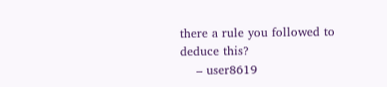there a rule you followed to deduce this?
    – user8619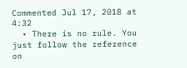Commented Jul 17, 2018 at 4:32
  • There is no rule. You just follow the reference on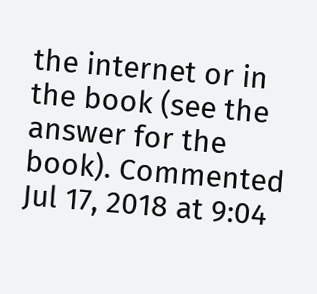the internet or in the book (see the answer for the book). Commented Jul 17, 2018 at 9:04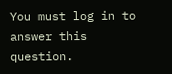You must log in to answer this question.